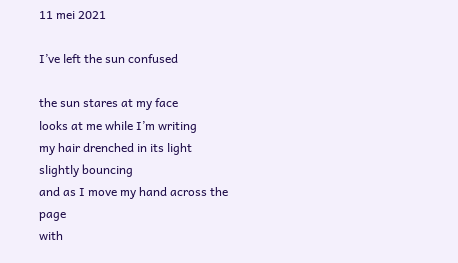11 mei 2021

I’ve left the sun confused

the sun stares at my face
looks at me while I’m writing
my hair drenched in its light
slightly bouncing
and as I move my hand across the page
with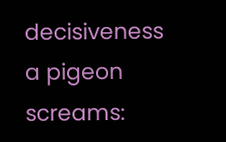decisiveness
a pigeon screams: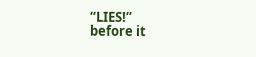“LIES!”
before it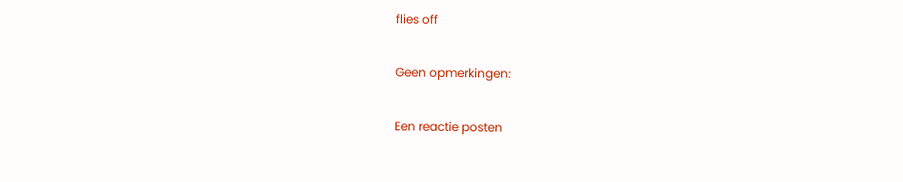flies off

Geen opmerkingen:

Een reactie posten